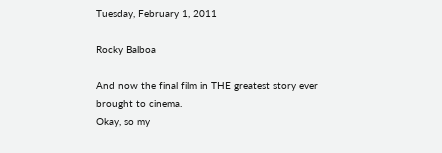Tuesday, February 1, 2011

Rocky Balboa

And now the final film in THE greatest story ever brought to cinema.
Okay, so my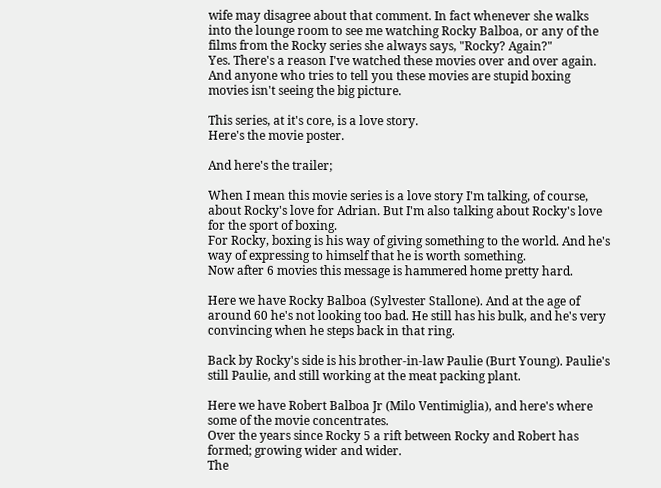wife may disagree about that comment. In fact whenever she walks into the lounge room to see me watching Rocky Balboa, or any of the films from the Rocky series she always says, "Rocky? Again?"
Yes. There's a reason I've watched these movies over and over again.
And anyone who tries to tell you these movies are stupid boxing movies isn't seeing the big picture.

This series, at it's core, is a love story.
Here's the movie poster.

And here's the trailer;

When I mean this movie series is a love story I'm talking, of course, about Rocky's love for Adrian. But I'm also talking about Rocky's love for the sport of boxing.
For Rocky, boxing is his way of giving something to the world. And he's way of expressing to himself that he is worth something.
Now after 6 movies this message is hammered home pretty hard.

Here we have Rocky Balboa (Sylvester Stallone). And at the age of around 60 he's not looking too bad. He still has his bulk, and he's very convincing when he steps back in that ring.

Back by Rocky's side is his brother-in-law Paulie (Burt Young). Paulie's still Paulie, and still working at the meat packing plant.

Here we have Robert Balboa Jr (Milo Ventimiglia), and here's where some of the movie concentrates.
Over the years since Rocky 5 a rift between Rocky and Robert has formed; growing wider and wider.
The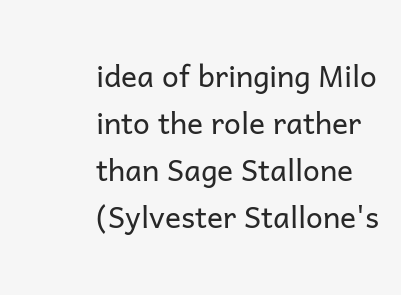idea of bringing Milo into the role rather than Sage Stallone (Sylvester Stallone's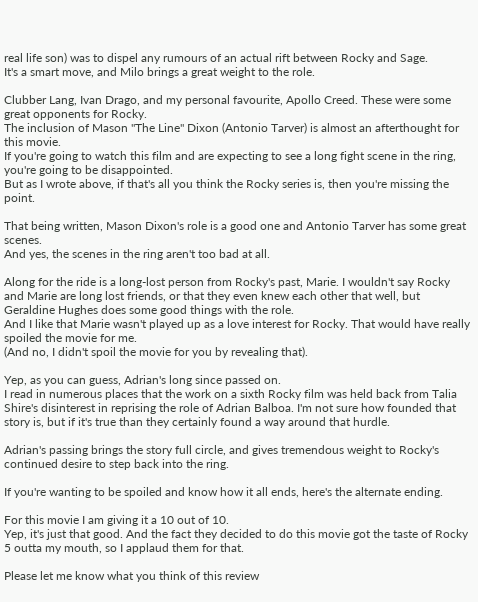real life son) was to dispel any rumours of an actual rift between Rocky and Sage.
It's a smart move, and Milo brings a great weight to the role.

Clubber Lang, Ivan Drago, and my personal favourite, Apollo Creed. These were some great opponents for Rocky.
The inclusion of Mason "The Line" Dixon (Antonio Tarver) is almost an afterthought for this movie.
If you're going to watch this film and are expecting to see a long fight scene in the ring, you're going to be disappointed.
But as I wrote above, if that's all you think the Rocky series is, then you're missing the point.

That being written, Mason Dixon's role is a good one and Antonio Tarver has some great scenes.
And yes, the scenes in the ring aren't too bad at all.

Along for the ride is a long-lost person from Rocky's past, Marie. I wouldn't say Rocky and Marie are long lost friends, or that they even knew each other that well, but Geraldine Hughes does some good things with the role.
And I like that Marie wasn't played up as a love interest for Rocky. That would have really spoiled the movie for me.
(And no, I didn't spoil the movie for you by revealing that).

Yep, as you can guess, Adrian's long since passed on.
I read in numerous places that the work on a sixth Rocky film was held back from Talia Shire's disinterest in reprising the role of Adrian Balboa. I'm not sure how founded that story is, but if it's true than they certainly found a way around that hurdle.

Adrian's passing brings the story full circle, and gives tremendous weight to Rocky's continued desire to step back into the ring.

If you're wanting to be spoiled and know how it all ends, here's the alternate ending.

For this movie I am giving it a 10 out of 10.
Yep, it's just that good. And the fact they decided to do this movie got the taste of Rocky 5 outta my mouth, so I applaud them for that.

Please let me know what you think of this review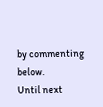by commenting below.
Until next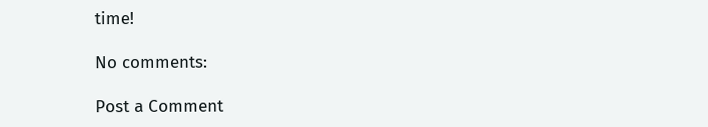time!

No comments:

Post a Comment